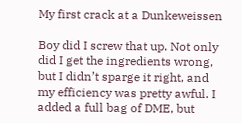My first crack at a Dunkeweissen

Boy did I screw that up. Not only did I get the ingredients wrong, but I didn’t sparge it right, and my efficiency was pretty awful. I added a full bag of DME, but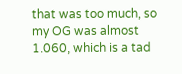that was too much, so my OG was almost 1.060, which is a tad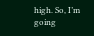high. So, I’m going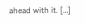ahead with it. […]